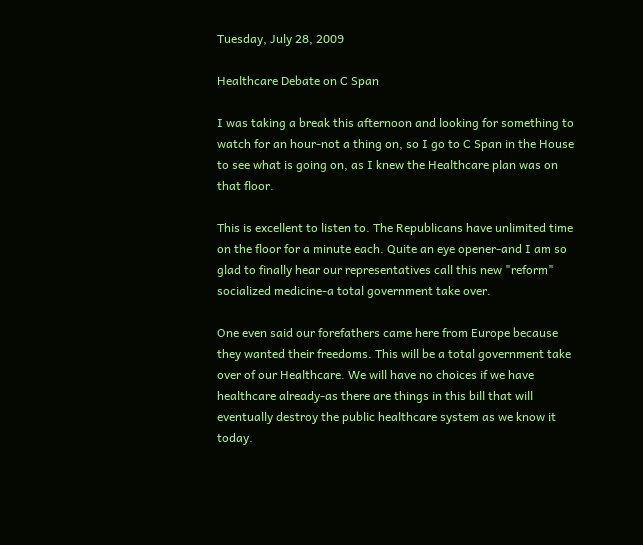Tuesday, July 28, 2009

Healthcare Debate on C Span

I was taking a break this afternoon and looking for something to watch for an hour-not a thing on, so I go to C Span in the House to see what is going on, as I knew the Healthcare plan was on that floor.

This is excellent to listen to. The Republicans have unlimited time on the floor for a minute each. Quite an eye opener-and I am so glad to finally hear our representatives call this new "reform" socialized medicine-a total government take over.

One even said our forefathers came here from Europe because they wanted their freedoms. This will be a total government take over of our Healthcare. We will have no choices if we have healthcare already-as there are things in this bill that will eventually destroy the public healthcare system as we know it today.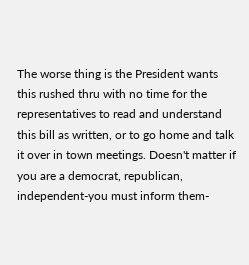The worse thing is the President wants this rushed thru with no time for the representatives to read and understand this bill as written, or to go home and talk it over in town meetings. Doesn't matter if you are a democrat, republican, independent-you must inform them-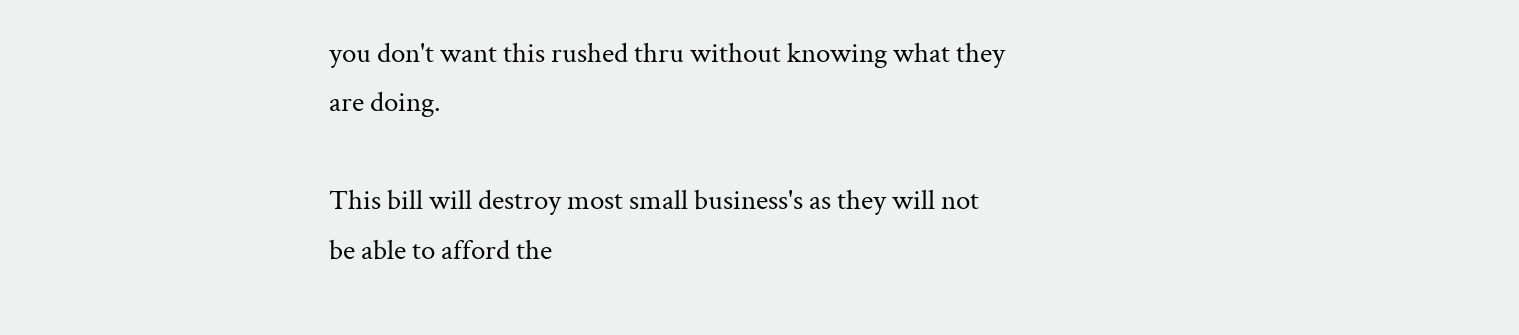you don't want this rushed thru without knowing what they are doing.

This bill will destroy most small business's as they will not be able to afford the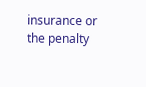insurance or the penalty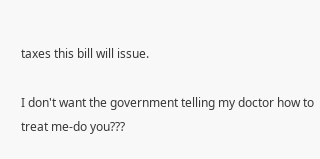taxes this bill will issue.

I don't want the government telling my doctor how to treat me-do you???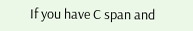If you have C span and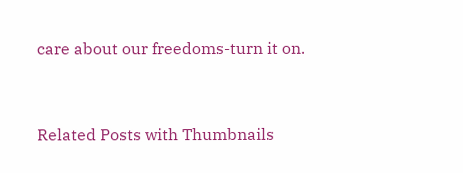care about our freedoms-turn it on.


Related Posts with Thumbnails